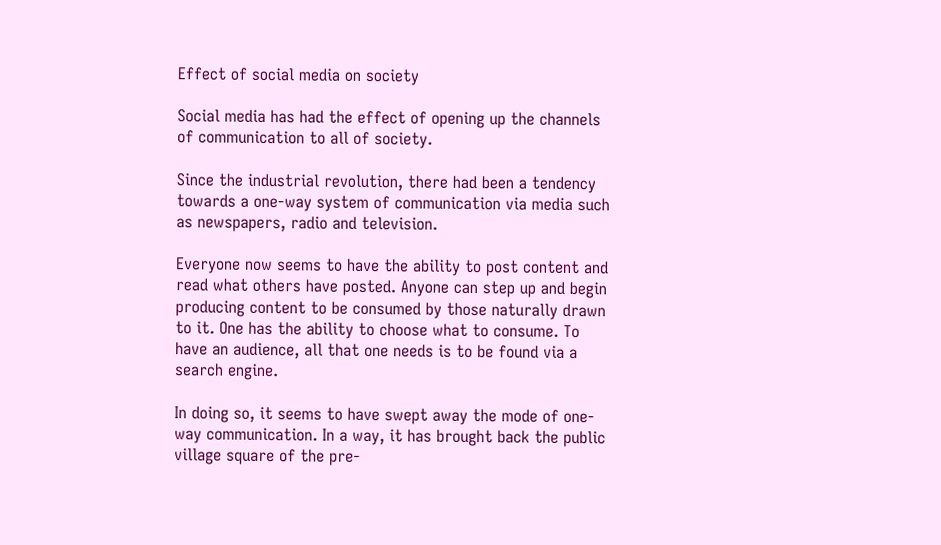Effect of social media on society

Social media has had the effect of opening up the channels of communication to all of society.

Since the industrial revolution, there had been a tendency towards a one-way system of communication via media such as newspapers, radio and television.

Everyone now seems to have the ability to post content and read what others have posted. Anyone can step up and begin producing content to be consumed by those naturally drawn to it. One has the ability to choose what to consume. To have an audience, all that one needs is to be found via a search engine.

In doing so, it seems to have swept away the mode of one-way communication. In a way, it has brought back the public village square of the pre-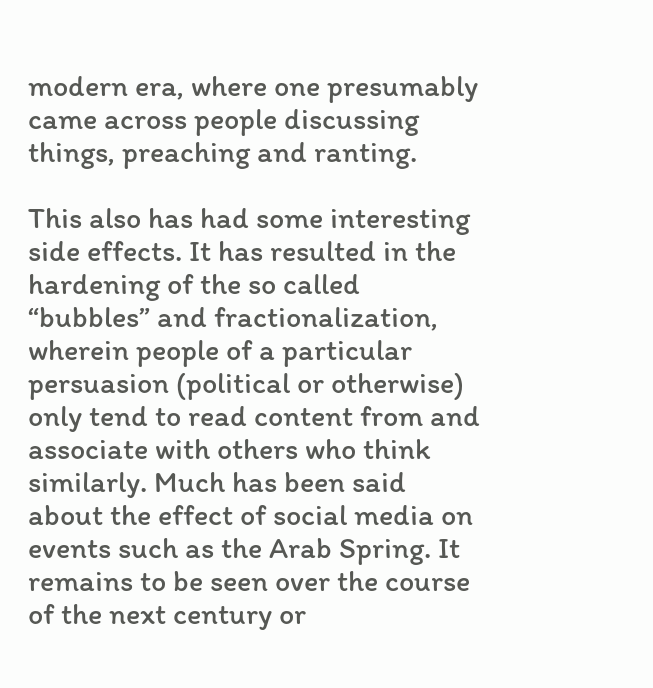modern era, where one presumably came across people discussing things, preaching and ranting.

This also has had some interesting side effects. It has resulted in the hardening of the so called “bubbles” and fractionalization, wherein people of a particular persuasion (political or otherwise) only tend to read content from and associate with others who think similarly. Much has been said about the effect of social media on events such as the Arab Spring. It remains to be seen over the course of the next century or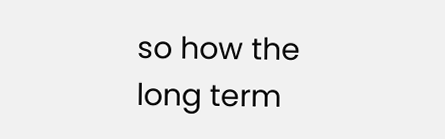so how the long term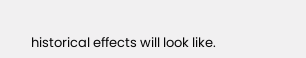historical effects will look like.